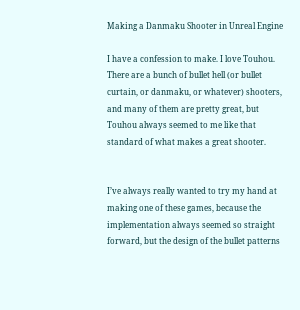Making a Danmaku Shooter in Unreal Engine

I have a confession to make. I love Touhou. There are a bunch of bullet hell (or bullet curtain, or danmaku, or whatever) shooters, and many of them are pretty great, but Touhou always seemed to me like that standard of what makes a great shooter.


I’ve always really wanted to try my hand at making one of these games, because the implementation always seemed so straight forward, but the design of the bullet patterns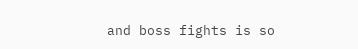and boss fights is so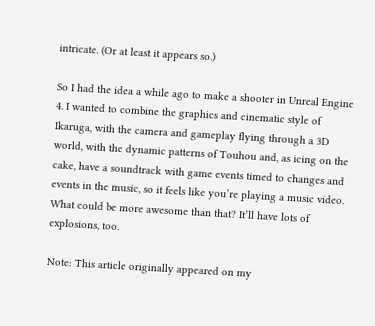intricate. (Or at least it appears so.)

So I had the idea a while ago to make a shooter in Unreal Engine 4. I wanted to combine the graphics and cinematic style of Ikaruga, with the camera and gameplay flying through a 3D world, with the dynamic patterns of Touhou and, as icing on the cake, have a soundtrack with game events timed to changes and events in the music, so it feels like you’re playing a music video. What could be more awesome than that? It’ll have lots of explosions, too.

Note: This article originally appeared on my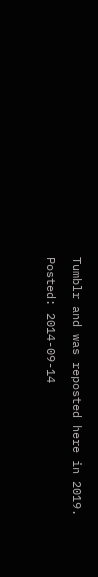Tumblr and was reposted here in 2019.

Posted: 2014-09-14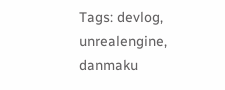Tags: devlog, unrealengine, danmaku